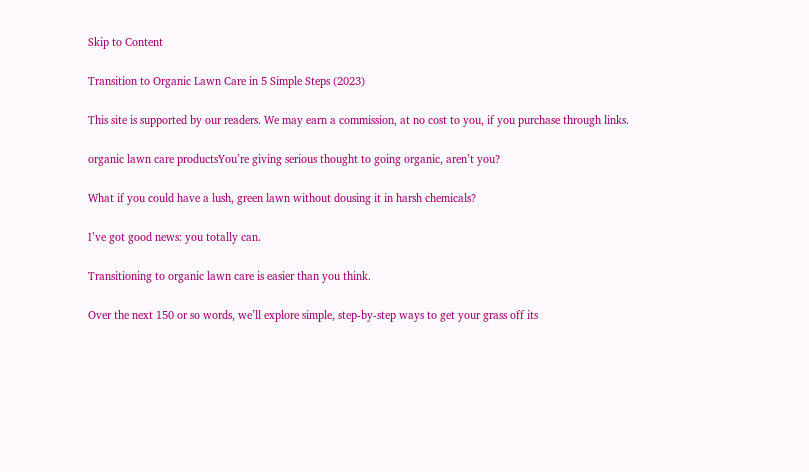Skip to Content

Transition to Organic Lawn Care in 5 Simple Steps (2023)

This site is supported by our readers. We may earn a commission, at no cost to you, if you purchase through links.

organic lawn care productsYou’re giving serious thought to going organic, aren’t you?

What if you could have a lush, green lawn without dousing it in harsh chemicals?

I’ve got good news: you totally can.

Transitioning to organic lawn care is easier than you think.

Over the next 150 or so words, we’ll explore simple, step-by-step ways to get your grass off its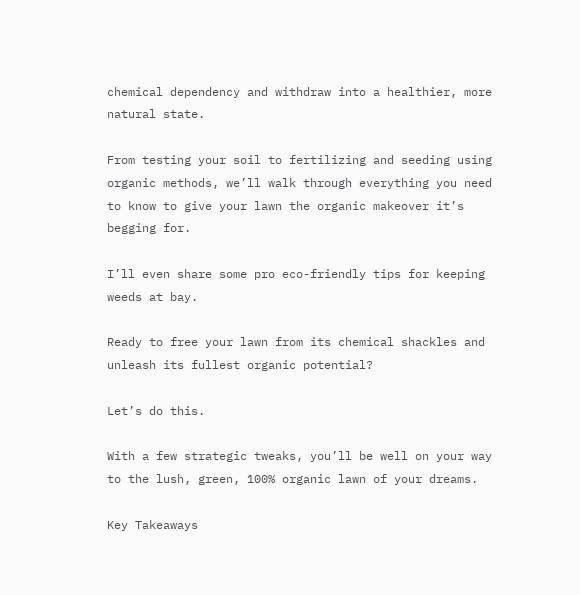chemical dependency and withdraw into a healthier, more natural state.

From testing your soil to fertilizing and seeding using organic methods, we’ll walk through everything you need to know to give your lawn the organic makeover it’s begging for.

I’ll even share some pro eco-friendly tips for keeping weeds at bay.

Ready to free your lawn from its chemical shackles and unleash its fullest organic potential?

Let’s do this.

With a few strategic tweaks, you’ll be well on your way to the lush, green, 100% organic lawn of your dreams.

Key Takeaways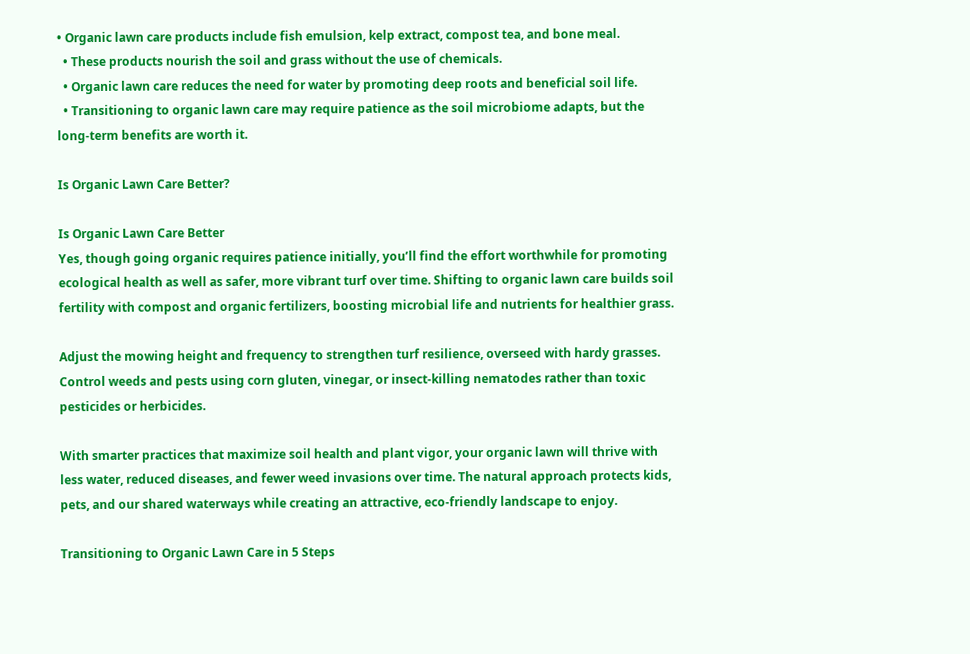• Organic lawn care products include fish emulsion, kelp extract, compost tea, and bone meal.
  • These products nourish the soil and grass without the use of chemicals.
  • Organic lawn care reduces the need for water by promoting deep roots and beneficial soil life.
  • Transitioning to organic lawn care may require patience as the soil microbiome adapts, but the long-term benefits are worth it.

Is Organic Lawn Care Better?

Is Organic Lawn Care Better
Yes, though going organic requires patience initially, you’ll find the effort worthwhile for promoting ecological health as well as safer, more vibrant turf over time. Shifting to organic lawn care builds soil fertility with compost and organic fertilizers, boosting microbial life and nutrients for healthier grass.

Adjust the mowing height and frequency to strengthen turf resilience, overseed with hardy grasses. Control weeds and pests using corn gluten, vinegar, or insect-killing nematodes rather than toxic pesticides or herbicides.

With smarter practices that maximize soil health and plant vigor, your organic lawn will thrive with less water, reduced diseases, and fewer weed invasions over time. The natural approach protects kids, pets, and our shared waterways while creating an attractive, eco-friendly landscape to enjoy.

Transitioning to Organic Lawn Care in 5 Steps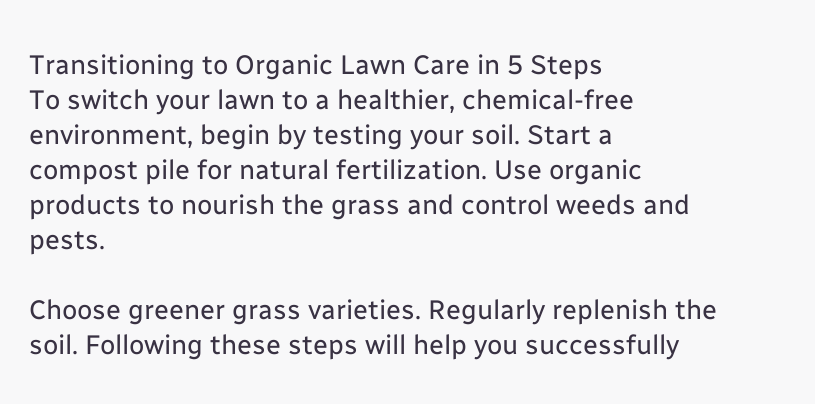Transitioning to Organic Lawn Care in 5 Steps
To switch your lawn to a healthier, chemical-free environment, begin by testing your soil. Start a compost pile for natural fertilization. Use organic products to nourish the grass and control weeds and pests.

Choose greener grass varieties. Regularly replenish the soil. Following these steps will help you successfully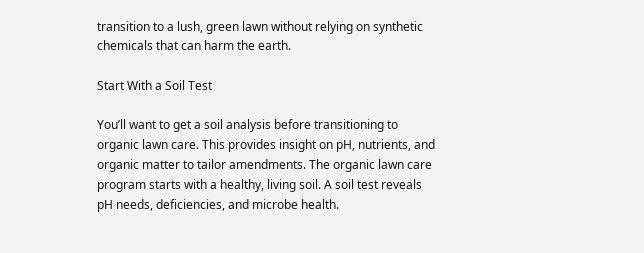transition to a lush, green lawn without relying on synthetic chemicals that can harm the earth.

Start With a Soil Test

You’ll want to get a soil analysis before transitioning to organic lawn care. This provides insight on pH, nutrients, and organic matter to tailor amendments. The organic lawn care program starts with a healthy, living soil. A soil test reveals pH needs, deficiencies, and microbe health.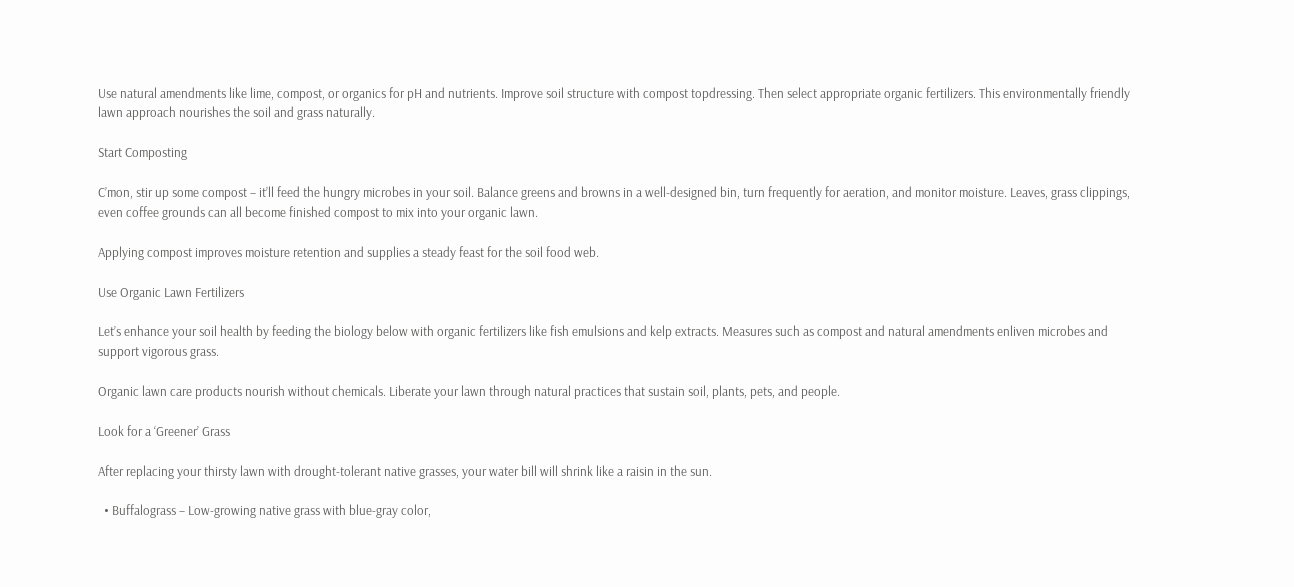Use natural amendments like lime, compost, or organics for pH and nutrients. Improve soil structure with compost topdressing. Then select appropriate organic fertilizers. This environmentally friendly lawn approach nourishes the soil and grass naturally.

Start Composting

C’mon, stir up some compost – it’ll feed the hungry microbes in your soil. Balance greens and browns in a well-designed bin, turn frequently for aeration, and monitor moisture. Leaves, grass clippings, even coffee grounds can all become finished compost to mix into your organic lawn.

Applying compost improves moisture retention and supplies a steady feast for the soil food web.

Use Organic Lawn Fertilizers

Let’s enhance your soil health by feeding the biology below with organic fertilizers like fish emulsions and kelp extracts. Measures such as compost and natural amendments enliven microbes and support vigorous grass.

Organic lawn care products nourish without chemicals. Liberate your lawn through natural practices that sustain soil, plants, pets, and people.

Look for a ‘Greener’ Grass

After replacing your thirsty lawn with drought-tolerant native grasses, your water bill will shrink like a raisin in the sun.

  • Buffalograss – Low-growing native grass with blue-gray color,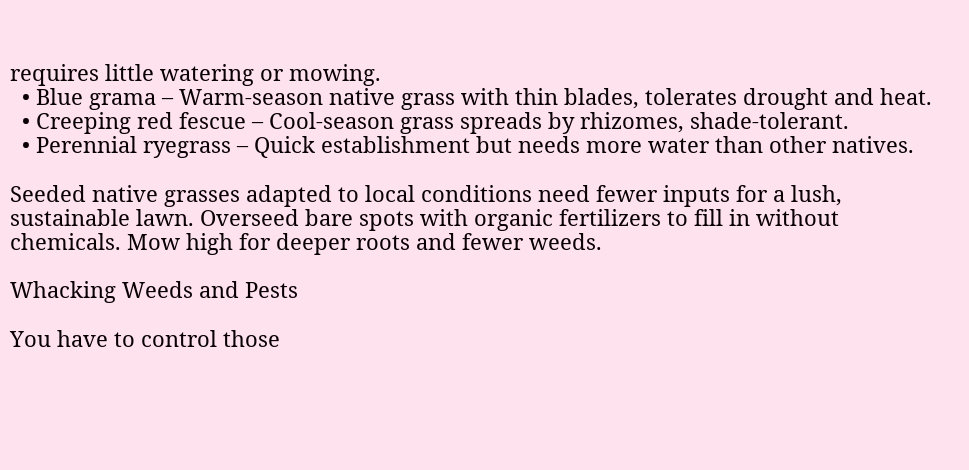requires little watering or mowing.
  • Blue grama – Warm-season native grass with thin blades, tolerates drought and heat.
  • Creeping red fescue – Cool-season grass spreads by rhizomes, shade-tolerant.
  • Perennial ryegrass – Quick establishment but needs more water than other natives.

Seeded native grasses adapted to local conditions need fewer inputs for a lush, sustainable lawn. Overseed bare spots with organic fertilizers to fill in without chemicals. Mow high for deeper roots and fewer weeds.

Whacking Weeds and Pests

You have to control those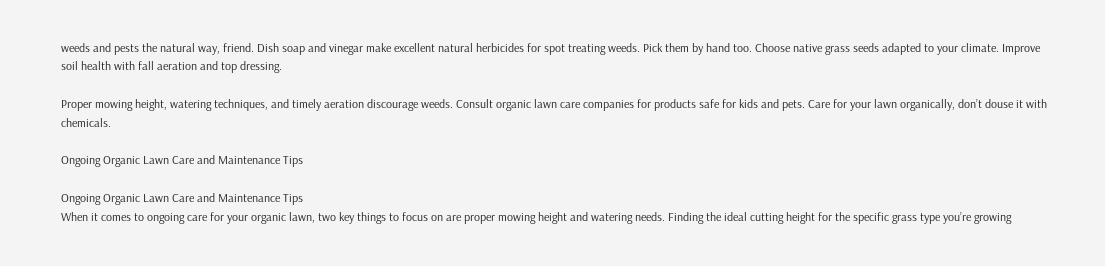weeds and pests the natural way, friend. Dish soap and vinegar make excellent natural herbicides for spot treating weeds. Pick them by hand too. Choose native grass seeds adapted to your climate. Improve soil health with fall aeration and top dressing.

Proper mowing height, watering techniques, and timely aeration discourage weeds. Consult organic lawn care companies for products safe for kids and pets. Care for your lawn organically, don’t douse it with chemicals.

Ongoing Organic Lawn Care and Maintenance Tips

Ongoing Organic Lawn Care and Maintenance Tips
When it comes to ongoing care for your organic lawn, two key things to focus on are proper mowing height and watering needs. Finding the ideal cutting height for the specific grass type you’re growing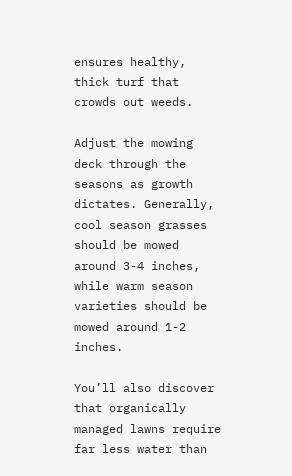ensures healthy, thick turf that crowds out weeds.

Adjust the mowing deck through the seasons as growth dictates. Generally, cool season grasses should be mowed around 3-4 inches, while warm season varieties should be mowed around 1-2 inches.

You’ll also discover that organically managed lawns require far less water than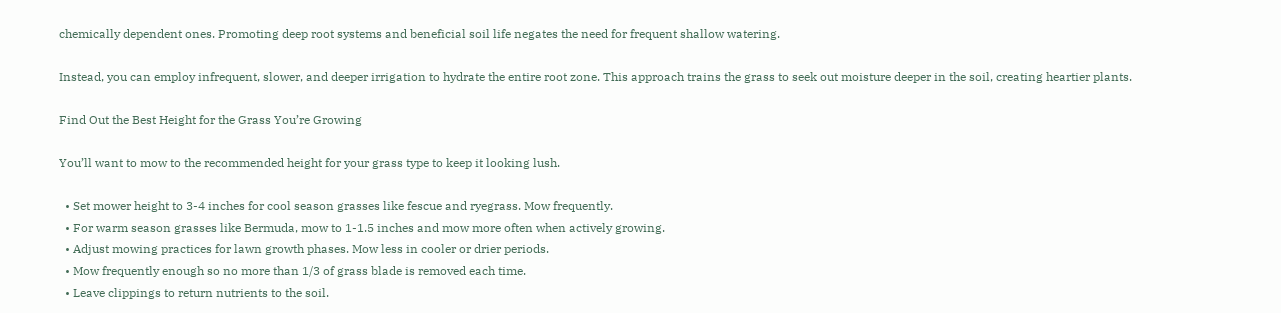chemically dependent ones. Promoting deep root systems and beneficial soil life negates the need for frequent shallow watering.

Instead, you can employ infrequent, slower, and deeper irrigation to hydrate the entire root zone. This approach trains the grass to seek out moisture deeper in the soil, creating heartier plants.

Find Out the Best Height for the Grass You’re Growing

You’ll want to mow to the recommended height for your grass type to keep it looking lush.

  • Set mower height to 3-4 inches for cool season grasses like fescue and ryegrass. Mow frequently.
  • For warm season grasses like Bermuda, mow to 1-1.5 inches and mow more often when actively growing.
  • Adjust mowing practices for lawn growth phases. Mow less in cooler or drier periods.
  • Mow frequently enough so no more than 1/3 of grass blade is removed each time.
  • Leave clippings to return nutrients to the soil.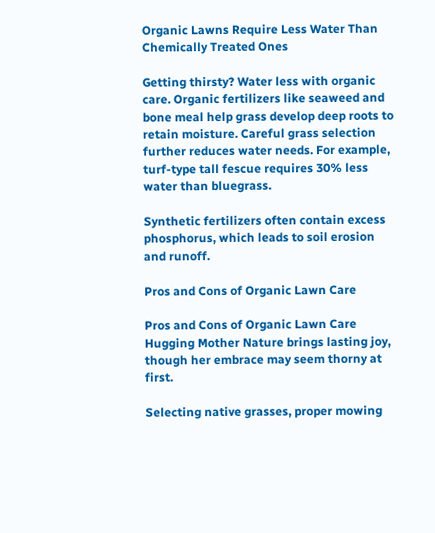Organic Lawns Require Less Water Than Chemically Treated Ones

Getting thirsty? Water less with organic care. Organic fertilizers like seaweed and bone meal help grass develop deep roots to retain moisture. Careful grass selection further reduces water needs. For example, turf-type tall fescue requires 30% less water than bluegrass.

Synthetic fertilizers often contain excess phosphorus, which leads to soil erosion and runoff.

Pros and Cons of Organic Lawn Care

Pros and Cons of Organic Lawn Care
Hugging Mother Nature brings lasting joy, though her embrace may seem thorny at first.

Selecting native grasses, proper mowing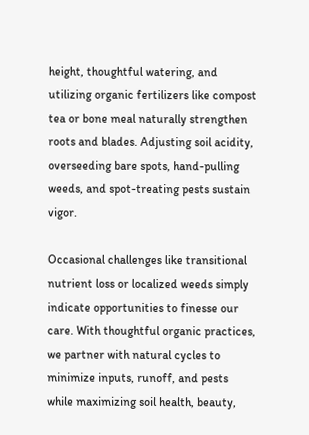height, thoughtful watering, and utilizing organic fertilizers like compost tea or bone meal naturally strengthen roots and blades. Adjusting soil acidity, overseeding bare spots, hand-pulling weeds, and spot-treating pests sustain vigor.

Occasional challenges like transitional nutrient loss or localized weeds simply indicate opportunities to finesse our care. With thoughtful organic practices, we partner with natural cycles to minimize inputs, runoff, and pests while maximizing soil health, beauty,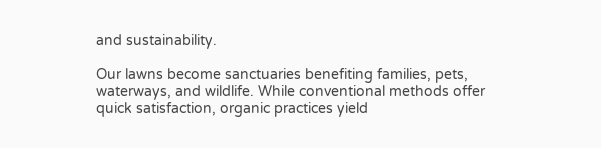and sustainability.

Our lawns become sanctuaries benefiting families, pets, waterways, and wildlife. While conventional methods offer quick satisfaction, organic practices yield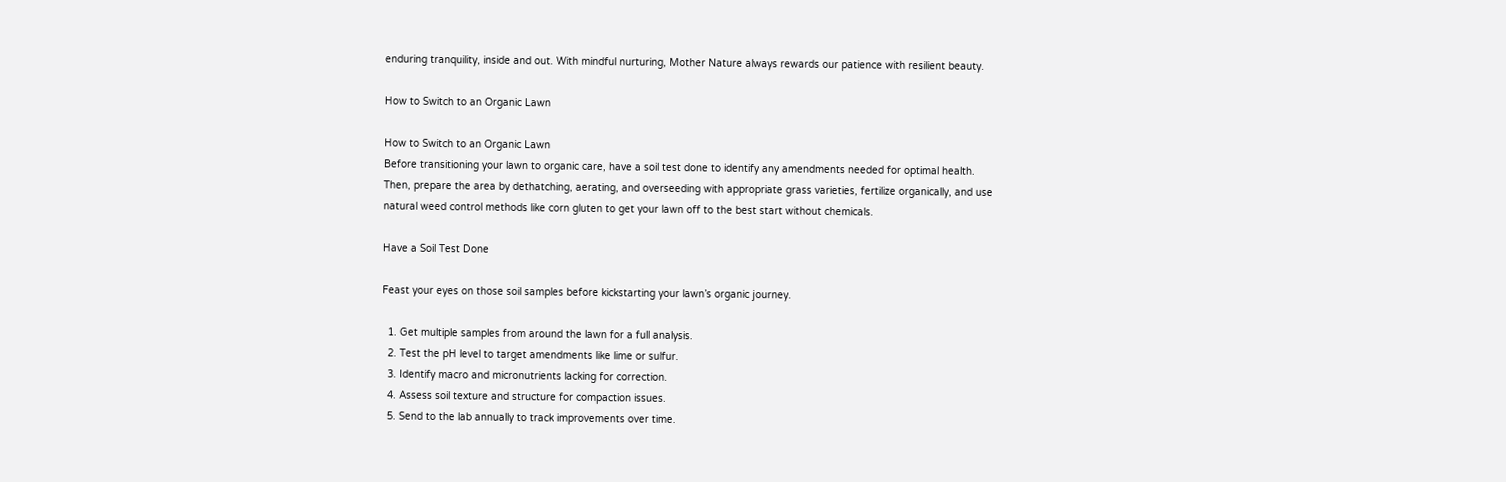enduring tranquility, inside and out. With mindful nurturing, Mother Nature always rewards our patience with resilient beauty.

How to Switch to an Organic Lawn

How to Switch to an Organic Lawn
Before transitioning your lawn to organic care, have a soil test done to identify any amendments needed for optimal health. Then, prepare the area by dethatching, aerating, and overseeding with appropriate grass varieties, fertilize organically, and use natural weed control methods like corn gluten to get your lawn off to the best start without chemicals.

Have a Soil Test Done

Feast your eyes on those soil samples before kickstarting your lawn’s organic journey.

  1. Get multiple samples from around the lawn for a full analysis.
  2. Test the pH level to target amendments like lime or sulfur.
  3. Identify macro and micronutrients lacking for correction.
  4. Assess soil texture and structure for compaction issues.
  5. Send to the lab annually to track improvements over time.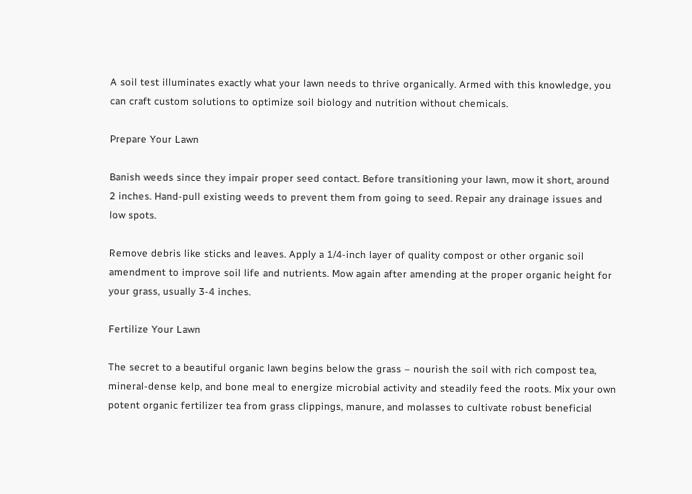A soil test illuminates exactly what your lawn needs to thrive organically. Armed with this knowledge, you can craft custom solutions to optimize soil biology and nutrition without chemicals.

Prepare Your Lawn

Banish weeds since they impair proper seed contact. Before transitioning your lawn, mow it short, around 2 inches. Hand-pull existing weeds to prevent them from going to seed. Repair any drainage issues and low spots.

Remove debris like sticks and leaves. Apply a 1/4-inch layer of quality compost or other organic soil amendment to improve soil life and nutrients. Mow again after amending at the proper organic height for your grass, usually 3-4 inches.

Fertilize Your Lawn

The secret to a beautiful organic lawn begins below the grass – nourish the soil with rich compost tea, mineral-dense kelp, and bone meal to energize microbial activity and steadily feed the roots. Mix your own potent organic fertilizer tea from grass clippings, manure, and molasses to cultivate robust beneficial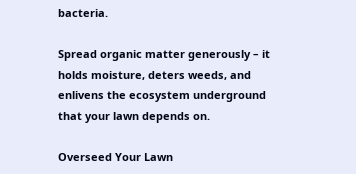bacteria.

Spread organic matter generously – it holds moisture, deters weeds, and enlivens the ecosystem underground that your lawn depends on.

Overseed Your Lawn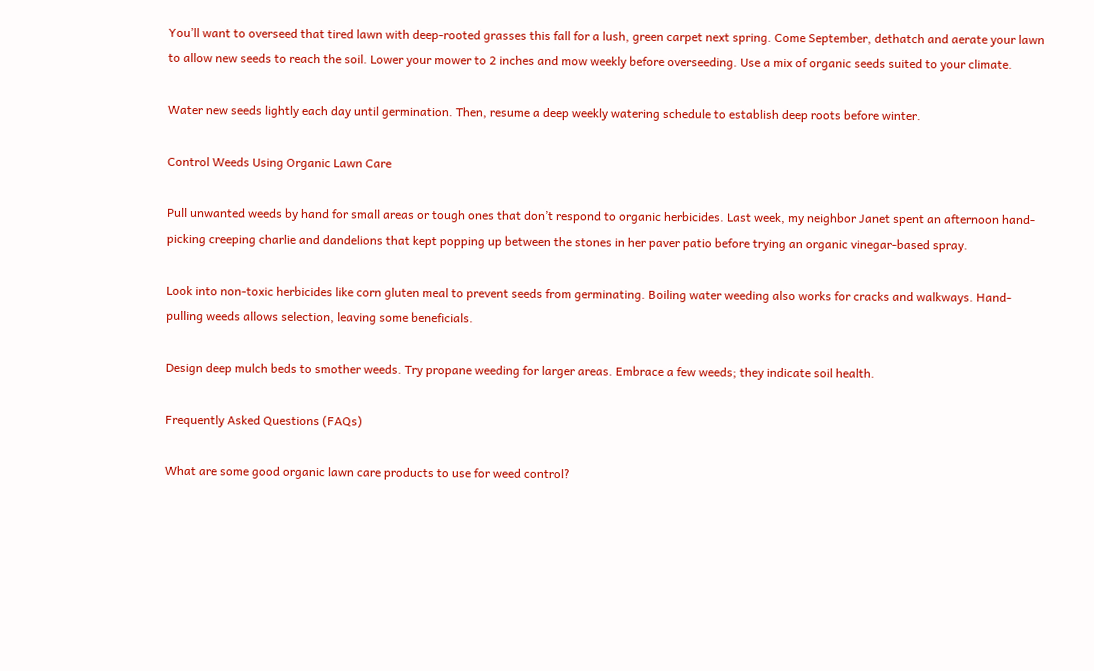You’ll want to overseed that tired lawn with deep-rooted grasses this fall for a lush, green carpet next spring. Come September, dethatch and aerate your lawn to allow new seeds to reach the soil. Lower your mower to 2 inches and mow weekly before overseeding. Use a mix of organic seeds suited to your climate.

Water new seeds lightly each day until germination. Then, resume a deep weekly watering schedule to establish deep roots before winter.

Control Weeds Using Organic Lawn Care

Pull unwanted weeds by hand for small areas or tough ones that don’t respond to organic herbicides. Last week, my neighbor Janet spent an afternoon hand-picking creeping charlie and dandelions that kept popping up between the stones in her paver patio before trying an organic vinegar-based spray.

Look into non-toxic herbicides like corn gluten meal to prevent seeds from germinating. Boiling water weeding also works for cracks and walkways. Hand-pulling weeds allows selection, leaving some beneficials.

Design deep mulch beds to smother weeds. Try propane weeding for larger areas. Embrace a few weeds; they indicate soil health.

Frequently Asked Questions (FAQs)

What are some good organic lawn care products to use for weed control?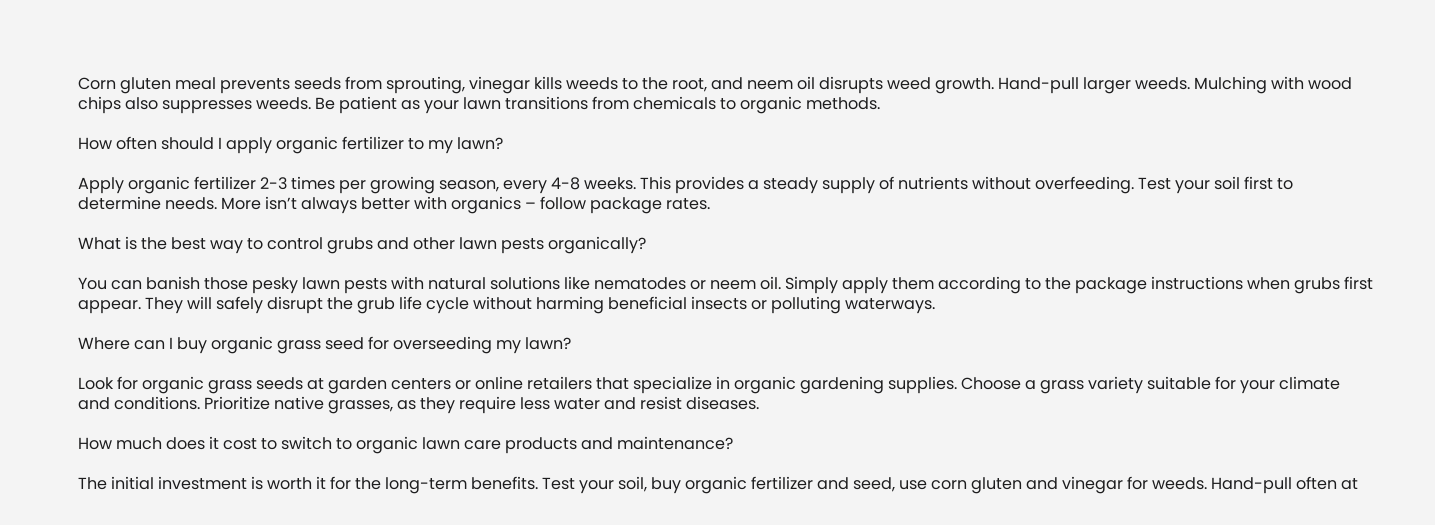Corn gluten meal prevents seeds from sprouting, vinegar kills weeds to the root, and neem oil disrupts weed growth. Hand-pull larger weeds. Mulching with wood chips also suppresses weeds. Be patient as your lawn transitions from chemicals to organic methods.

How often should I apply organic fertilizer to my lawn?

Apply organic fertilizer 2-3 times per growing season, every 4-8 weeks. This provides a steady supply of nutrients without overfeeding. Test your soil first to determine needs. More isn’t always better with organics – follow package rates.

What is the best way to control grubs and other lawn pests organically?

You can banish those pesky lawn pests with natural solutions like nematodes or neem oil. Simply apply them according to the package instructions when grubs first appear. They will safely disrupt the grub life cycle without harming beneficial insects or polluting waterways.

Where can I buy organic grass seed for overseeding my lawn?

Look for organic grass seeds at garden centers or online retailers that specialize in organic gardening supplies. Choose a grass variety suitable for your climate and conditions. Prioritize native grasses, as they require less water and resist diseases.

How much does it cost to switch to organic lawn care products and maintenance?

The initial investment is worth it for the long-term benefits. Test your soil, buy organic fertilizer and seed, use corn gluten and vinegar for weeds. Hand-pull often at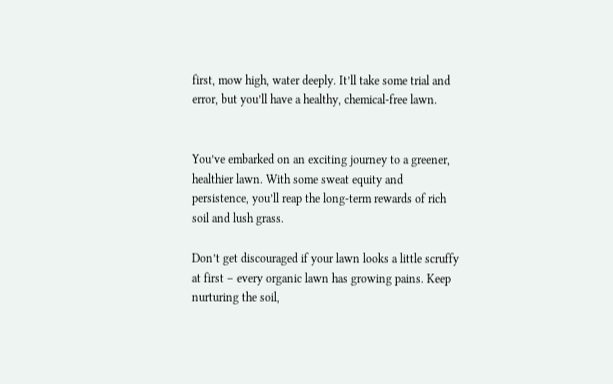first, mow high, water deeply. It’ll take some trial and error, but you’ll have a healthy, chemical-free lawn.


You’ve embarked on an exciting journey to a greener, healthier lawn. With some sweat equity and persistence, you’ll reap the long-term rewards of rich soil and lush grass.

Don’t get discouraged if your lawn looks a little scruffy at first – every organic lawn has growing pains. Keep nurturing the soil,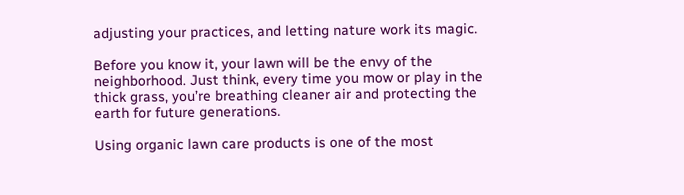adjusting your practices, and letting nature work its magic.

Before you know it, your lawn will be the envy of the neighborhood. Just think, every time you mow or play in the thick grass, you’re breathing cleaner air and protecting the earth for future generations.

Using organic lawn care products is one of the most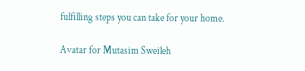fulfilling steps you can take for your home.

Avatar for Mutasim Sweileh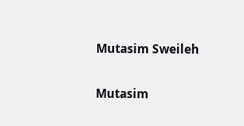Mutasim Sweileh

Mutasim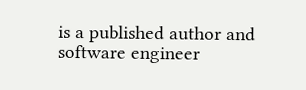is a published author and software engineer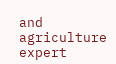and agriculture expert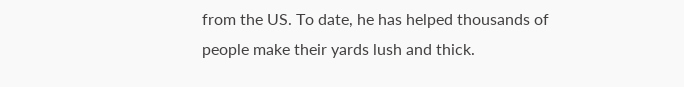from the US. To date, he has helped thousands of people make their yards lush and thick.